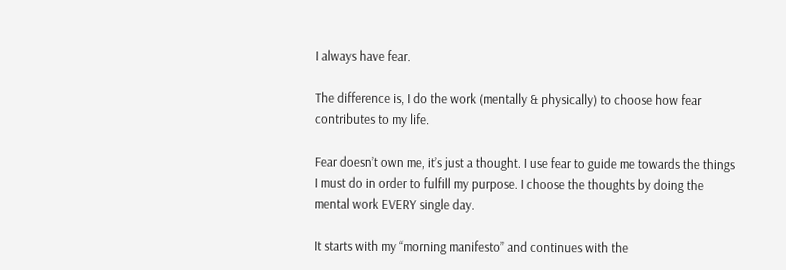I always have fear.

The difference is, I do the work (mentally & physically) to choose how fear contributes to my life.

Fear doesn’t own me, it’s just a thought. I use fear to guide me towards the things I must do in order to fulfill my purpose. I choose the thoughts by doing the mental work EVERY single day.

It starts with my “morning manifesto” and continues with the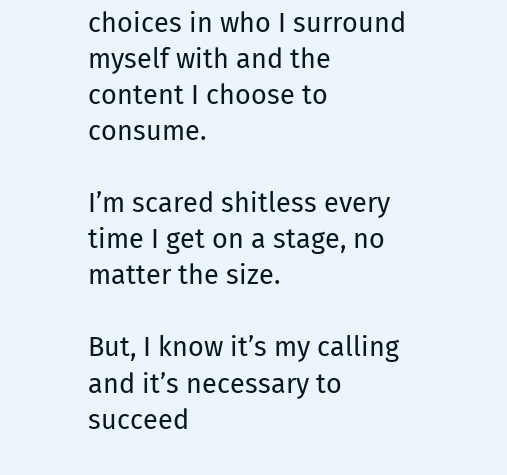choices in who I surround myself with and the content I choose to consume.

I’m scared shitless every time I get on a stage, no matter the size.

But, I know it’s my calling and it’s necessary to succeed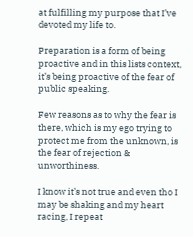at fulfilling my purpose that I’ve devoted my life to.

Preparation is a form of being proactive and in this lists context, it’s being proactive of the fear of public speaking.

Few reasons as to why the fear is there, which is my ego trying to protect me from the unknown, is the fear of rejection & unworthiness.

I know it’s not true and even tho I may be shaking and my heart racing, I repeat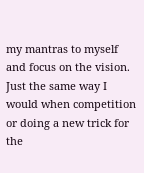my mantras to myself and focus on the vision. Just the same way I would when competition or doing a new trick for the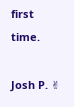first time.

Josh P. ✌